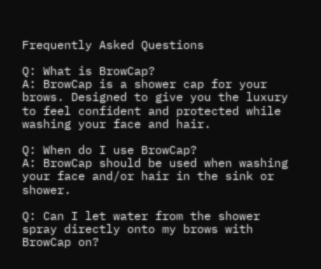Frequently Asked Questions

Q: What is BrowCap?
A: BrowCap is a shower cap for your brows. Designed to give you the luxury to feel confident and protected while washing your face and hair.

Q: When do I use BrowCap?
A: BrowCap should be used when washing your face and/or hair in the sink or shower.

Q: Can I let water from the shower spray directly onto my brows with BrowCap on?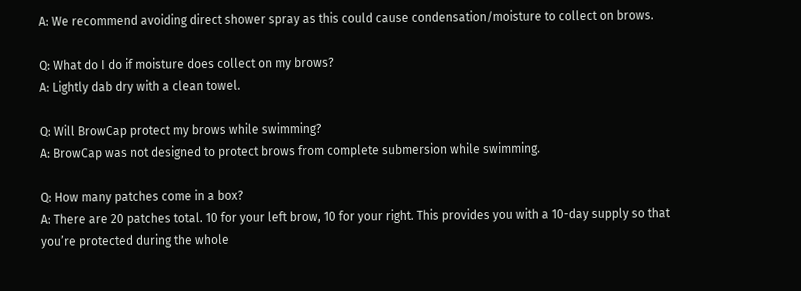A: We recommend avoiding direct shower spray as this could cause condensation/moisture to collect on brows.

Q: What do I do if moisture does collect on my brows?
A: Lightly dab dry with a clean towel.

Q: Will BrowCap protect my brows while swimming?
A: BrowCap was not designed to protect brows from complete submersion while swimming.

Q: How many patches come in a box?
A: There are 20 patches total. 10 for your left brow, 10 for your right. This provides you with a 10-day supply so that you’re protected during the whole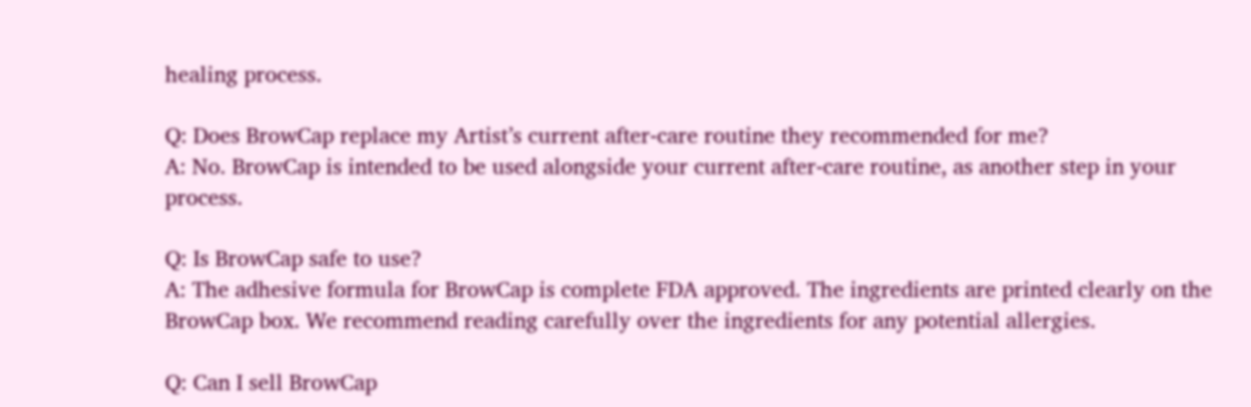healing process.

Q: Does BrowCap replace my Artist’s current after-care routine they recommended for me?
A: No. BrowCap is intended to be used alongside your current after-care routine, as another step in your process.

Q: Is BrowCap safe to use?
A: The adhesive formula for BrowCap is complete FDA approved. The ingredients are printed clearly on the BrowCap box. We recommend reading carefully over the ingredients for any potential allergies.

Q: Can I sell BrowCap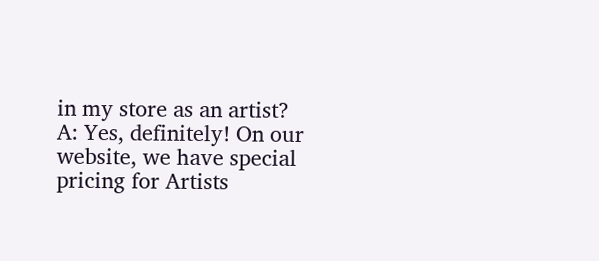in my store as an artist?
A: Yes, definitely! On our website, we have special pricing for Artists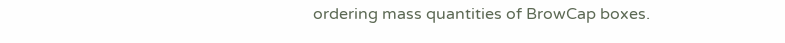ordering mass quantities of BrowCap boxes.